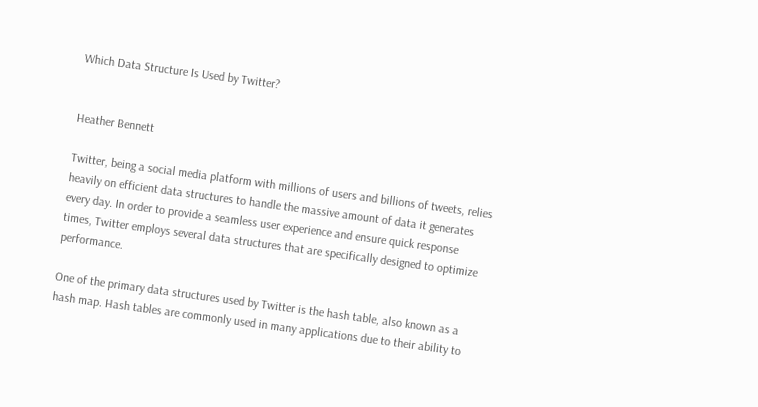Which Data Structure Is Used by Twitter?


Heather Bennett

Twitter, being a social media platform with millions of users and billions of tweets, relies heavily on efficient data structures to handle the massive amount of data it generates every day. In order to provide a seamless user experience and ensure quick response times, Twitter employs several data structures that are specifically designed to optimize performance.

One of the primary data structures used by Twitter is the hash table, also known as a hash map. Hash tables are commonly used in many applications due to their ability to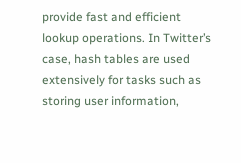provide fast and efficient lookup operations. In Twitter’s case, hash tables are used extensively for tasks such as storing user information,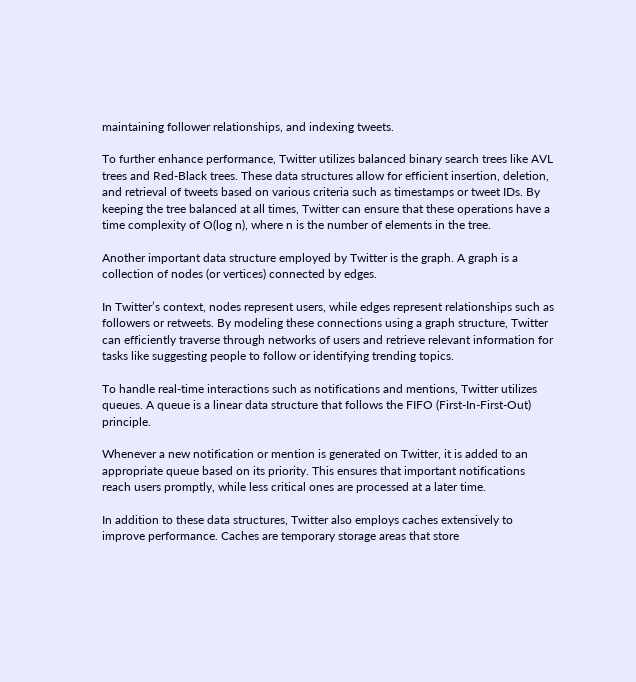maintaining follower relationships, and indexing tweets.

To further enhance performance, Twitter utilizes balanced binary search trees like AVL trees and Red-Black trees. These data structures allow for efficient insertion, deletion, and retrieval of tweets based on various criteria such as timestamps or tweet IDs. By keeping the tree balanced at all times, Twitter can ensure that these operations have a time complexity of O(log n), where n is the number of elements in the tree.

Another important data structure employed by Twitter is the graph. A graph is a collection of nodes (or vertices) connected by edges.

In Twitter’s context, nodes represent users, while edges represent relationships such as followers or retweets. By modeling these connections using a graph structure, Twitter can efficiently traverse through networks of users and retrieve relevant information for tasks like suggesting people to follow or identifying trending topics.

To handle real-time interactions such as notifications and mentions, Twitter utilizes queues. A queue is a linear data structure that follows the FIFO (First-In-First-Out) principle.

Whenever a new notification or mention is generated on Twitter, it is added to an appropriate queue based on its priority. This ensures that important notifications reach users promptly, while less critical ones are processed at a later time.

In addition to these data structures, Twitter also employs caches extensively to improve performance. Caches are temporary storage areas that store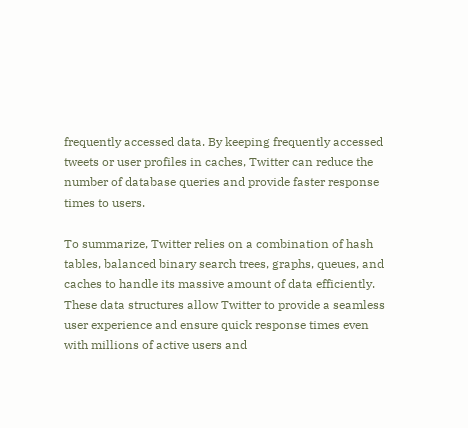frequently accessed data. By keeping frequently accessed tweets or user profiles in caches, Twitter can reduce the number of database queries and provide faster response times to users.

To summarize, Twitter relies on a combination of hash tables, balanced binary search trees, graphs, queues, and caches to handle its massive amount of data efficiently. These data structures allow Twitter to provide a seamless user experience and ensure quick response times even with millions of active users and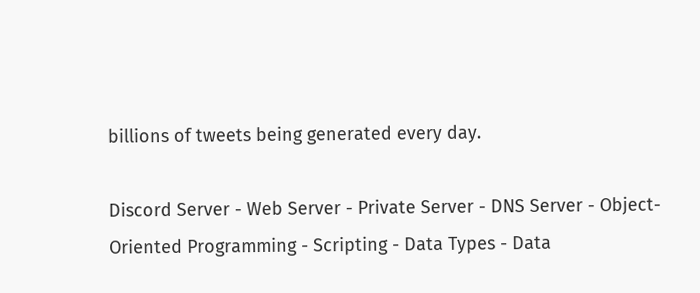billions of tweets being generated every day.

Discord Server - Web Server - Private Server - DNS Server - Object-Oriented Programming - Scripting - Data Types - Data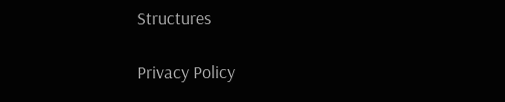Structures

Privacy Policy